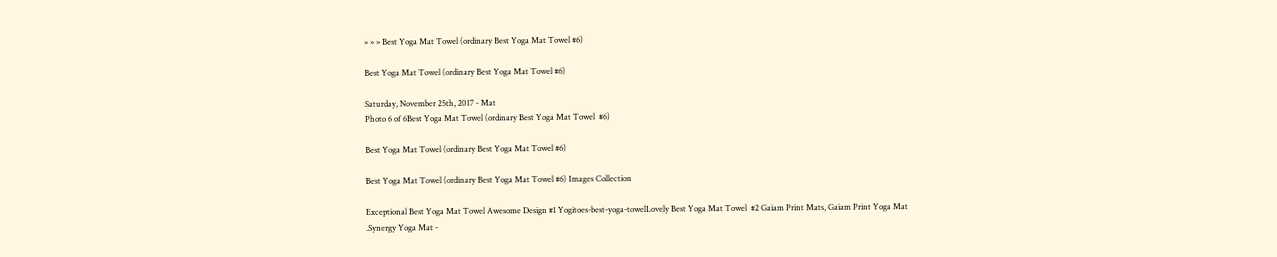» » » Best Yoga Mat Towel (ordinary Best Yoga Mat Towel #6)

Best Yoga Mat Towel (ordinary Best Yoga Mat Towel #6)

Saturday, November 25th, 2017 - Mat
Photo 6 of 6Best Yoga Mat Towel (ordinary Best Yoga Mat Towel  #6)

Best Yoga Mat Towel (ordinary Best Yoga Mat Towel #6)

Best Yoga Mat Towel (ordinary Best Yoga Mat Towel #6) Images Collection

Exceptional Best Yoga Mat Towel Awesome Design #1 Yogitoes-best-yoga-towelLovely Best Yoga Mat Towel  #2 Gaiam Print Mats, Gaiam Print Yoga Mat .Synergy Yoga Mat -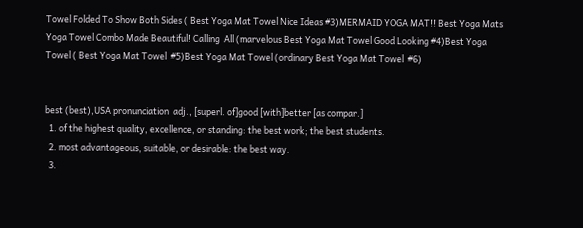Towel Folded To Show Both Sides ( Best Yoga Mat Towel Nice Ideas #3)MERMAID YOGA MAT!! Best Yoga Mats Yoga Towel Combo Made Beautiful! Calling  All (marvelous Best Yoga Mat Towel Good Looking #4)Best Yoga Towel ( Best Yoga Mat Towel  #5)Best Yoga Mat Towel (ordinary Best Yoga Mat Towel  #6)


best (best),USA pronunciation  adj., [superl. of]good [with]better [as compar.]
  1. of the highest quality, excellence, or standing: the best work; the best students.
  2. most advantageous, suitable, or desirable: the best way.
  3.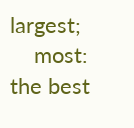largest;
    most: the best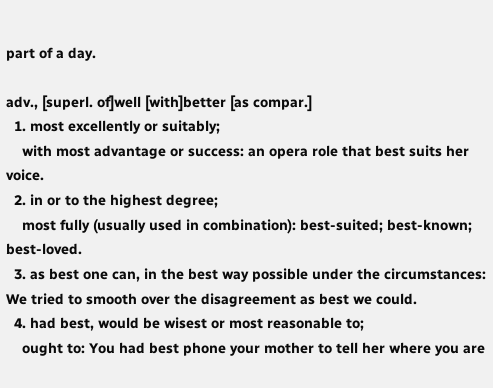part of a day.

adv., [superl. of]well [with]better [as compar.]
  1. most excellently or suitably;
    with most advantage or success: an opera role that best suits her voice.
  2. in or to the highest degree;
    most fully (usually used in combination): best-suited; best-known; best-loved.
  3. as best one can, in the best way possible under the circumstances: We tried to smooth over the disagreement as best we could.
  4. had best, would be wisest or most reasonable to;
    ought to: You had best phone your mother to tell her where you are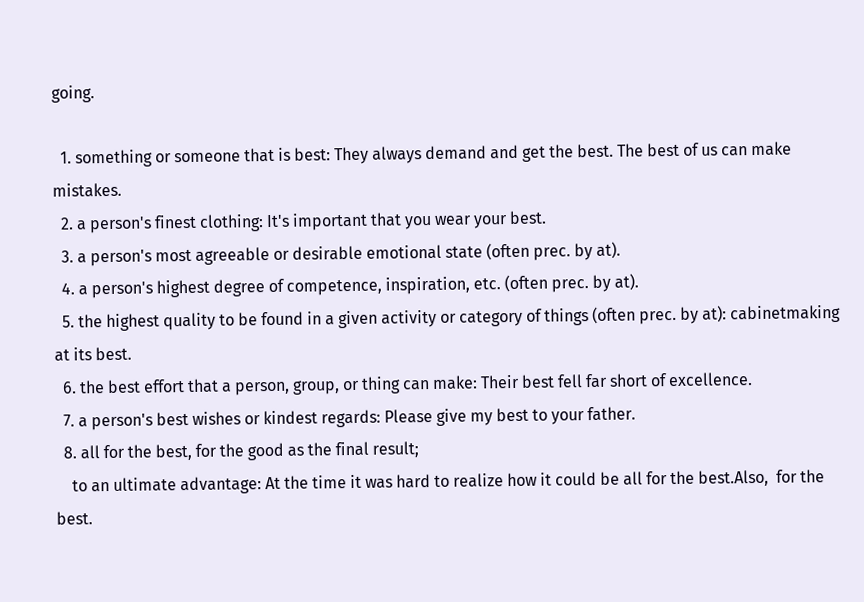going.

  1. something or someone that is best: They always demand and get the best. The best of us can make mistakes.
  2. a person's finest clothing: It's important that you wear your best.
  3. a person's most agreeable or desirable emotional state (often prec. by at).
  4. a person's highest degree of competence, inspiration, etc. (often prec. by at).
  5. the highest quality to be found in a given activity or category of things (often prec. by at): cabinetmaking at its best.
  6. the best effort that a person, group, or thing can make: Their best fell far short of excellence.
  7. a person's best wishes or kindest regards: Please give my best to your father.
  8. all for the best, for the good as the final result;
    to an ultimate advantage: At the time it was hard to realize how it could be all for the best.Also,  for the best.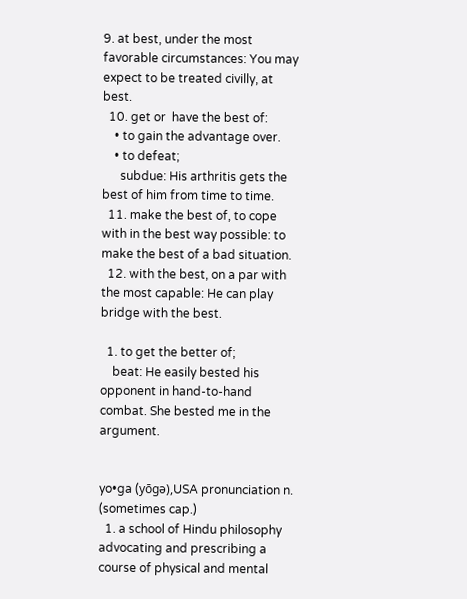9. at best, under the most favorable circumstances: You may expect to be treated civilly, at best.
  10. get or  have the best of:
    • to gain the advantage over.
    • to defeat;
      subdue: His arthritis gets the best of him from time to time.
  11. make the best of, to cope with in the best way possible: to make the best of a bad situation.
  12. with the best, on a par with the most capable: He can play bridge with the best.

  1. to get the better of;
    beat: He easily bested his opponent in hand-to-hand combat. She bested me in the argument.


yo•ga (yōgə),USA pronunciation n. (sometimes cap.)
  1. a school of Hindu philosophy advocating and prescribing a course of physical and mental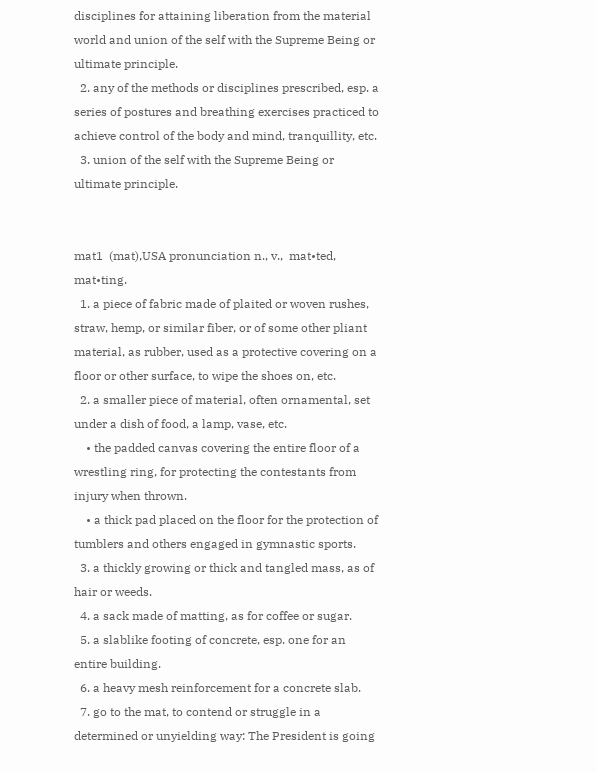disciplines for attaining liberation from the material world and union of the self with the Supreme Being or ultimate principle.
  2. any of the methods or disciplines prescribed, esp. a series of postures and breathing exercises practiced to achieve control of the body and mind, tranquillity, etc.
  3. union of the self with the Supreme Being or ultimate principle.


mat1  (mat),USA pronunciation n., v.,  mat•ted, mat•ting.
  1. a piece of fabric made of plaited or woven rushes, straw, hemp, or similar fiber, or of some other pliant material, as rubber, used as a protective covering on a floor or other surface, to wipe the shoes on, etc.
  2. a smaller piece of material, often ornamental, set under a dish of food, a lamp, vase, etc.
    • the padded canvas covering the entire floor of a wrestling ring, for protecting the contestants from injury when thrown.
    • a thick pad placed on the floor for the protection of tumblers and others engaged in gymnastic sports.
  3. a thickly growing or thick and tangled mass, as of hair or weeds.
  4. a sack made of matting, as for coffee or sugar.
  5. a slablike footing of concrete, esp. one for an entire building.
  6. a heavy mesh reinforcement for a concrete slab.
  7. go to the mat, to contend or struggle in a determined or unyielding way: The President is going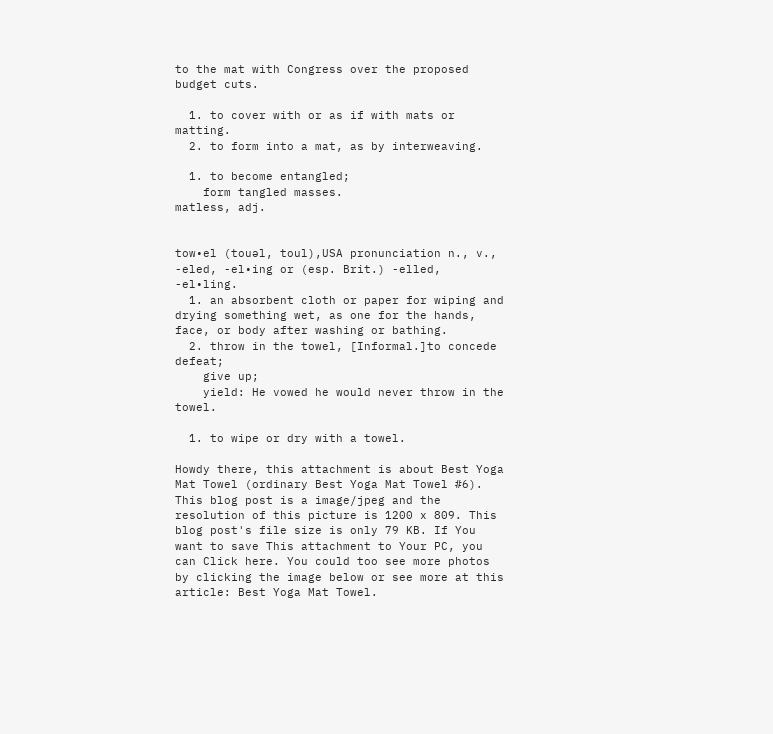to the mat with Congress over the proposed budget cuts.

  1. to cover with or as if with mats or matting.
  2. to form into a mat, as by interweaving.

  1. to become entangled;
    form tangled masses.
matless, adj.


tow•el (touəl, toul),USA pronunciation n., v.,  -eled, -el•ing or (esp. Brit.) -elled, -el•ling.
  1. an absorbent cloth or paper for wiping and drying something wet, as one for the hands, face, or body after washing or bathing.
  2. throw in the towel, [Informal.]to concede defeat;
    give up;
    yield: He vowed he would never throw in the towel.

  1. to wipe or dry with a towel.

Howdy there, this attachment is about Best Yoga Mat Towel (ordinary Best Yoga Mat Towel #6). This blog post is a image/jpeg and the resolution of this picture is 1200 x 809. This blog post's file size is only 79 KB. If You want to save This attachment to Your PC, you can Click here. You could too see more photos by clicking the image below or see more at this article: Best Yoga Mat Towel.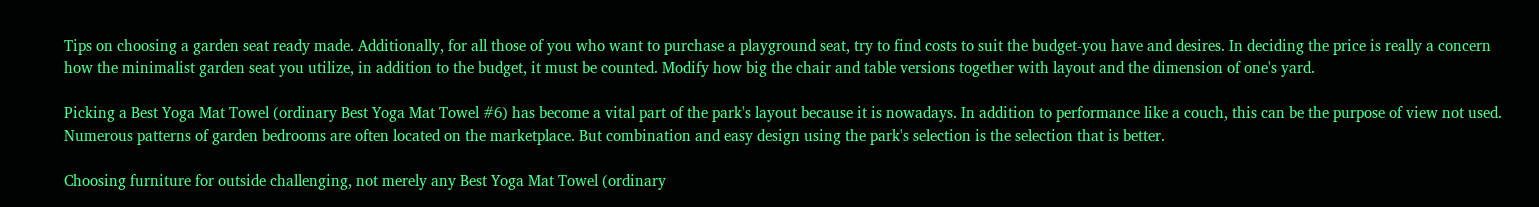Tips on choosing a garden seat ready made. Additionally, for all those of you who want to purchase a playground seat, try to find costs to suit the budget-you have and desires. In deciding the price is really a concern how the minimalist garden seat you utilize, in addition to the budget, it must be counted. Modify how big the chair and table versions together with layout and the dimension of one's yard.

Picking a Best Yoga Mat Towel (ordinary Best Yoga Mat Towel #6) has become a vital part of the park's layout because it is nowadays. In addition to performance like a couch, this can be the purpose of view not used. Numerous patterns of garden bedrooms are often located on the marketplace. But combination and easy design using the park's selection is the selection that is better.

Choosing furniture for outside challenging, not merely any Best Yoga Mat Towel (ordinary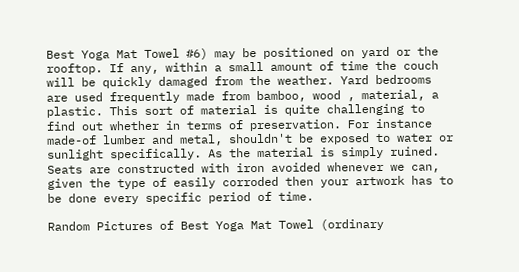Best Yoga Mat Towel #6) may be positioned on yard or the rooftop. If any, within a small amount of time the couch will be quickly damaged from the weather. Yard bedrooms are used frequently made from bamboo, wood , material, a plastic. This sort of material is quite challenging to find out whether in terms of preservation. For instance made-of lumber and metal, shouldn't be exposed to water or sunlight specifically. As the material is simply ruined. Seats are constructed with iron avoided whenever we can, given the type of easily corroded then your artwork has to be done every specific period of time.

Random Pictures of Best Yoga Mat Towel (ordinary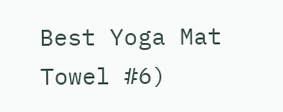Best Yoga Mat Towel #6)